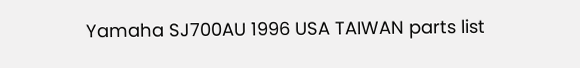Yamaha SJ700AU 1996 USA TAIWAN parts list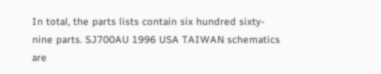In total, the parts lists contain six hundred sixty-nine parts. SJ700AU 1996 USA TAIWAN schematics are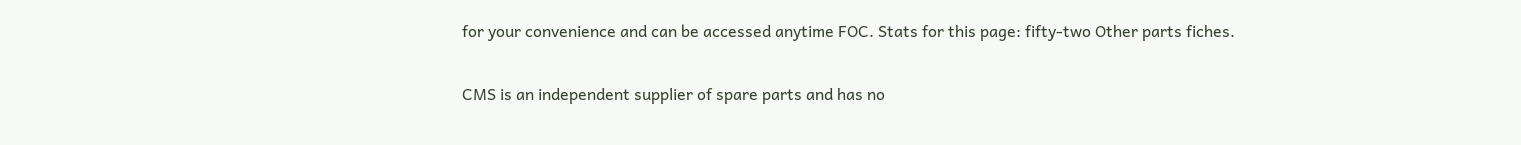for your convenience and can be accessed anytime FOC. Stats for this page: fifty-two Other parts fiches.

CMS is an independent supplier of spare parts and has no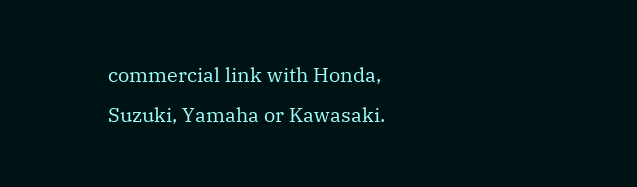commercial link with Honda, Suzuki, Yamaha or Kawasaki.